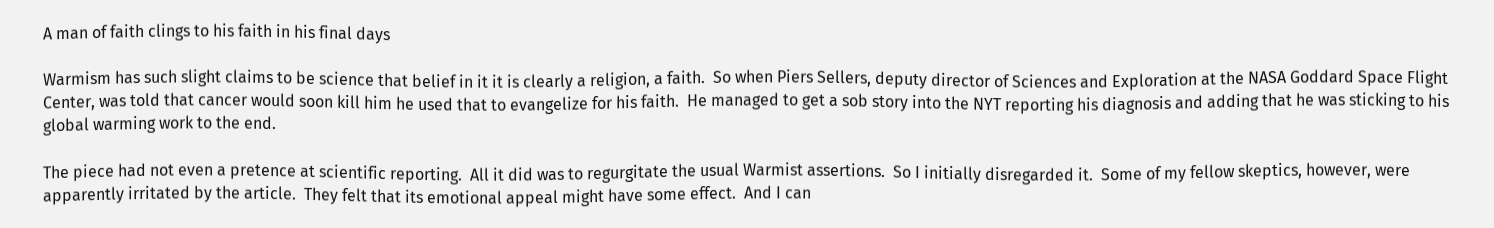A man of faith clings to his faith in his final days

Warmism has such slight claims to be science that belief in it it is clearly a religion, a faith.  So when Piers Sellers, deputy director of Sciences and Exploration at the NASA Goddard Space Flight Center, was told that cancer would soon kill him he used that to evangelize for his faith.  He managed to get a sob story into the NYT reporting his diagnosis and adding that he was sticking to his global warming work to the end.

The piece had not even a pretence at scientific reporting.  All it did was to regurgitate the usual Warmist assertions.  So I initially disregarded it.  Some of my fellow skeptics, however, were apparently irritated by the article.  They felt that its emotional appeal might have some effect.  And I can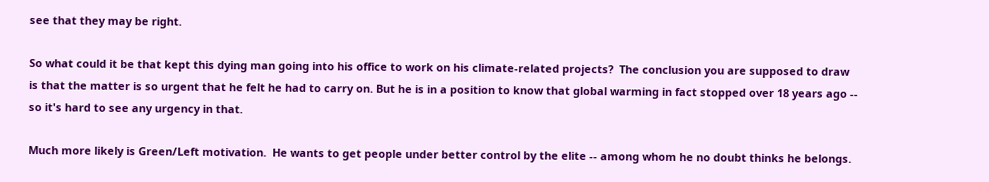see that they may be right.

So what could it be that kept this dying man going into his office to work on his climate-related projects?  The conclusion you are supposed to draw is that the matter is so urgent that he felt he had to carry on. But he is in a position to know that global warming in fact stopped over 18 years ago -- so it's hard to see any urgency in that.

Much more likely is Green/Left motivation.  He wants to get people under better control by the elite -- among whom he no doubt thinks he belongs.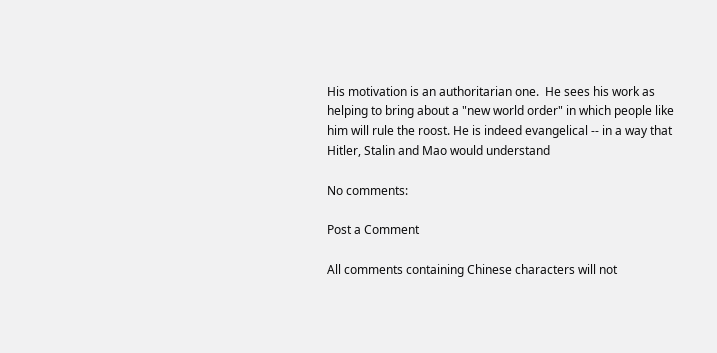His motivation is an authoritarian one.  He sees his work as helping to bring about a "new world order" in which people like him will rule the roost. He is indeed evangelical -- in a way that Hitler, Stalin and Mao would understand

No comments:

Post a Comment

All comments containing Chinese characters will not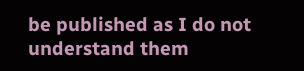be published as I do not understand them